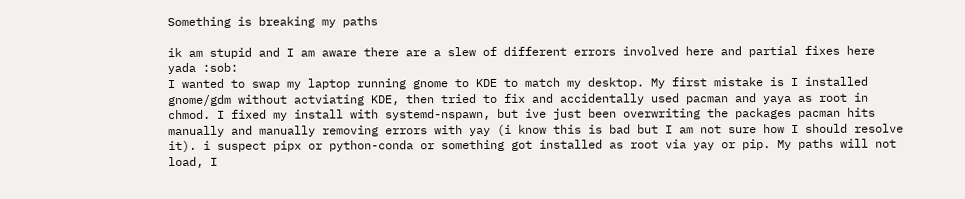Something is breaking my paths

ik am stupid and I am aware there are a slew of different errors involved here and partial fixes here yada :sob:
I wanted to swap my laptop running gnome to KDE to match my desktop. My first mistake is I installed gnome/gdm without actviating KDE, then tried to fix and accidentally used pacman and yaya as root in chmod. I fixed my install with systemd-nspawn, but ive just been overwriting the packages pacman hits manually and manually removing errors with yay (i know this is bad but I am not sure how I should resolve it). i suspect pipx or python-conda or something got installed as root via yay or pip. My paths will not load, I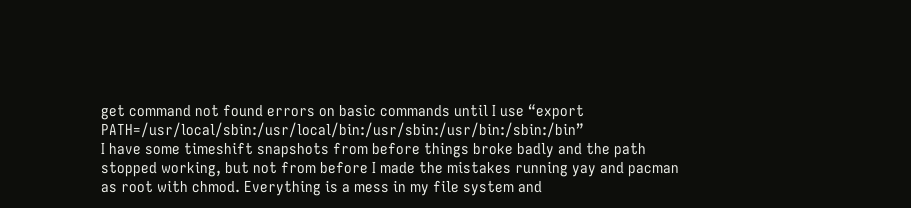get command not found errors on basic commands until I use “export PATH=/usr/local/sbin:/usr/local/bin:/usr/sbin:/usr/bin:/sbin:/bin”
I have some timeshift snapshots from before things broke badly and the path stopped working, but not from before I made the mistakes running yay and pacman as root with chmod. Everything is a mess in my file system and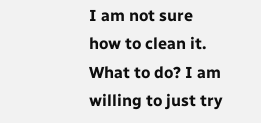I am not sure how to clean it. What to do? I am willing to just try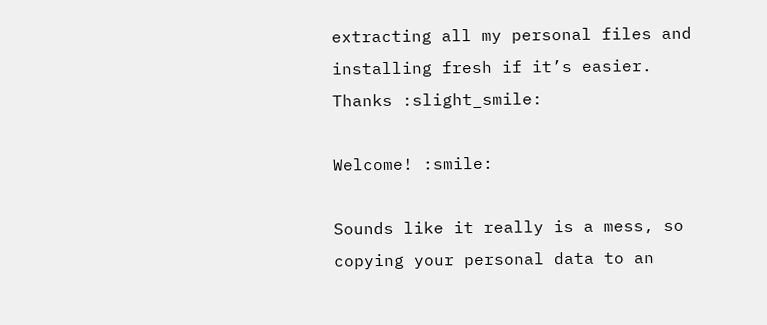extracting all my personal files and installing fresh if it’s easier.
Thanks :slight_smile:

Welcome! :smile:

Sounds like it really is a mess, so copying your personal data to an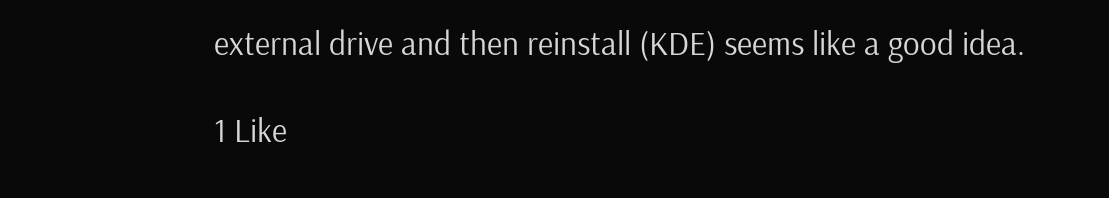external drive and then reinstall (KDE) seems like a good idea.

1 Like